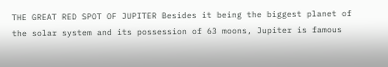THE GREAT RED SPOT OF JUPITER Besides it being the biggest planet of the solar system and its possession of 63 moons, Jupiter is famous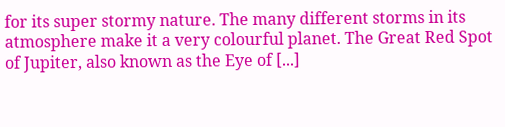for its super stormy nature. The many different storms in its atmosphere make it a very colourful planet. The Great Red Spot of Jupiter, also known as the Eye of [...]